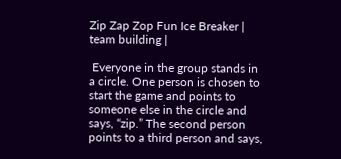Zip Zap Zop Fun Ice Breaker | team building |

 Everyone in the group stands in a circle. One person is chosen to start the game and points to someone else in the circle and says, “zip.” The second person points to a third person and says,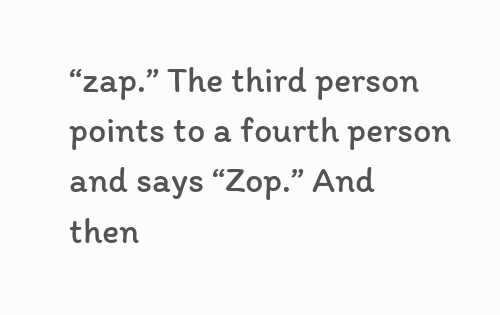“zap.” The third person points to a fourth person and says “Zop.” And then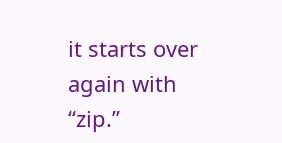it starts over again with “zip.”